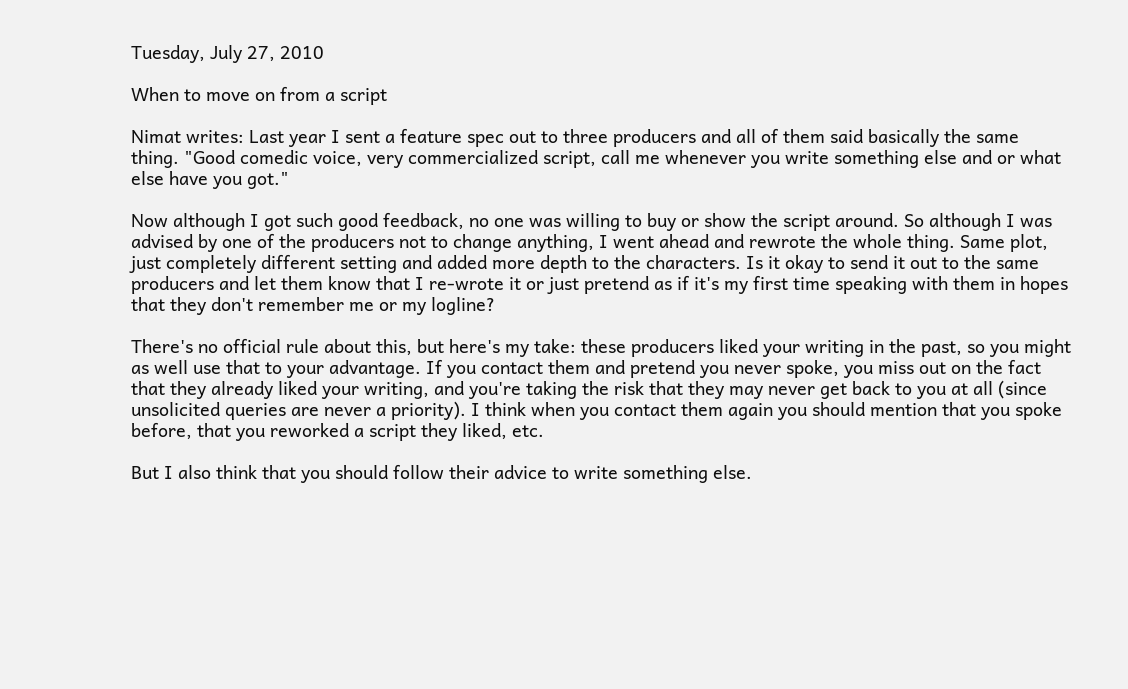Tuesday, July 27, 2010

When to move on from a script

Nimat writes: Last year I sent a feature spec out to three producers and all of them said basically the same thing. "Good comedic voice, very commercialized script, call me whenever you write something else and or what else have you got."

Now although I got such good feedback, no one was willing to buy or show the script around. So although I was advised by one of the producers not to change anything, I went ahead and rewrote the whole thing. Same plot, just completely different setting and added more depth to the characters. Is it okay to send it out to the same producers and let them know that I re-wrote it or just pretend as if it's my first time speaking with them in hopes that they don't remember me or my logline?

There's no official rule about this, but here's my take: these producers liked your writing in the past, so you might as well use that to your advantage. If you contact them and pretend you never spoke, you miss out on the fact that they already liked your writing, and you're taking the risk that they may never get back to you at all (since unsolicited queries are never a priority). I think when you contact them again you should mention that you spoke before, that you reworked a script they liked, etc.

But I also think that you should follow their advice to write something else.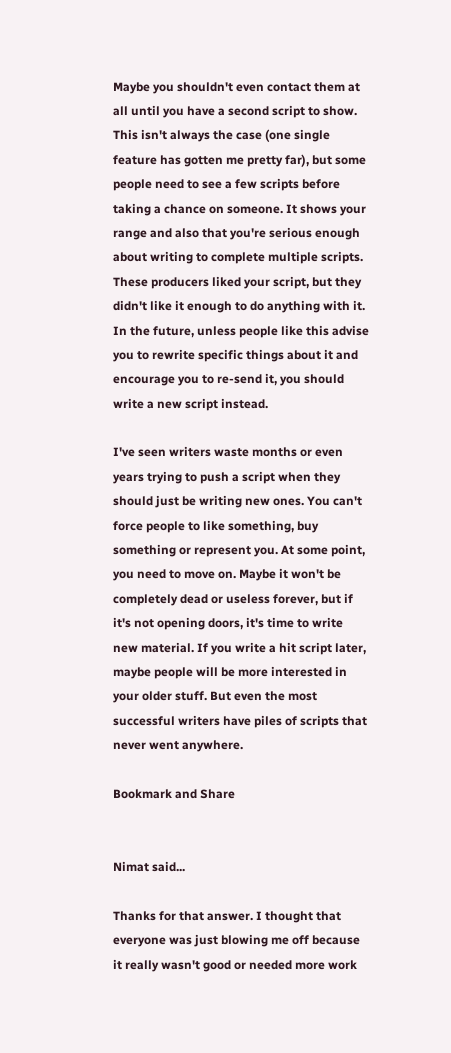Maybe you shouldn't even contact them at all until you have a second script to show. This isn't always the case (one single feature has gotten me pretty far), but some people need to see a few scripts before taking a chance on someone. It shows your range and also that you're serious enough about writing to complete multiple scripts. These producers liked your script, but they didn't like it enough to do anything with it. In the future, unless people like this advise you to rewrite specific things about it and encourage you to re-send it, you should write a new script instead.

I've seen writers waste months or even years trying to push a script when they should just be writing new ones. You can't force people to like something, buy something or represent you. At some point, you need to move on. Maybe it won't be completely dead or useless forever, but if it's not opening doors, it's time to write new material. If you write a hit script later, maybe people will be more interested in your older stuff. But even the most successful writers have piles of scripts that never went anywhere.

Bookmark and Share


Nimat said...

Thanks for that answer. I thought that everyone was just blowing me off because it really wasn't good or needed more work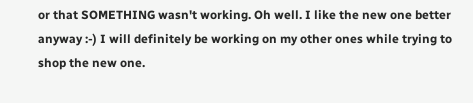or that SOMETHING wasn't working. Oh well. I like the new one better anyway :-) I will definitely be working on my other ones while trying to shop the new one.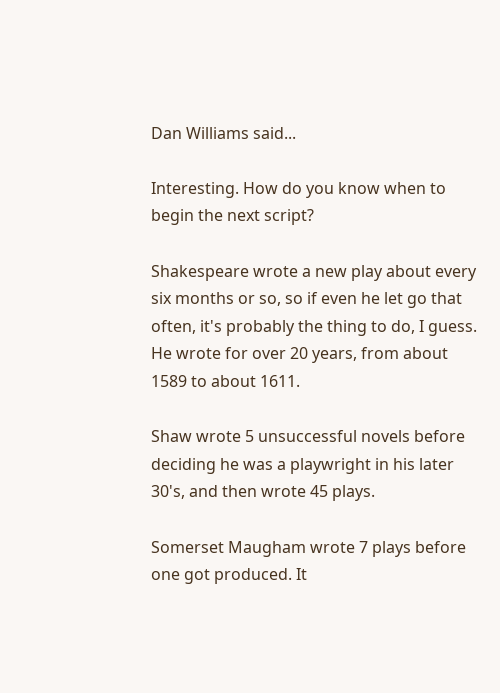Dan Williams said...

Interesting. How do you know when to begin the next script?

Shakespeare wrote a new play about every six months or so, so if even he let go that often, it's probably the thing to do, I guess. He wrote for over 20 years, from about 1589 to about 1611.

Shaw wrote 5 unsuccessful novels before deciding he was a playwright in his later 30's, and then wrote 45 plays.

Somerset Maugham wrote 7 plays before one got produced. It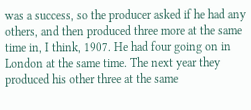was a success, so the producer asked if he had any others, and then produced three more at the same time in, I think, 1907. He had four going on in London at the same time. The next year they produced his other three at the same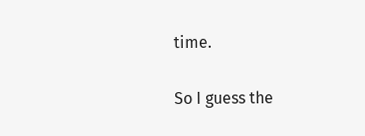time.

So I guess the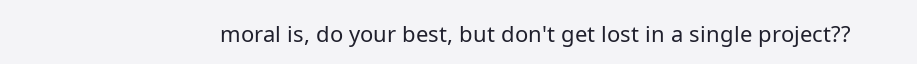moral is, do your best, but don't get lost in a single project??